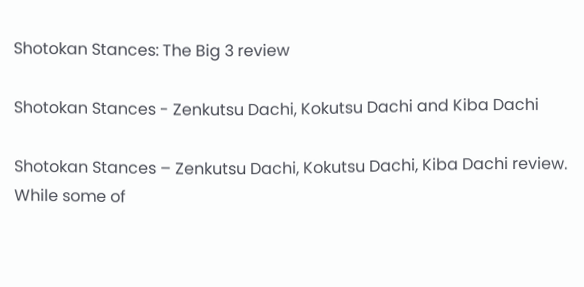Shotokan Stances: The Big 3 review

Shotokan Stances - Zenkutsu Dachi, Kokutsu Dachi and Kiba Dachi

Shotokan Stances – Zenkutsu Dachi, Kokutsu Dachi, Kiba Dachi review.
While some of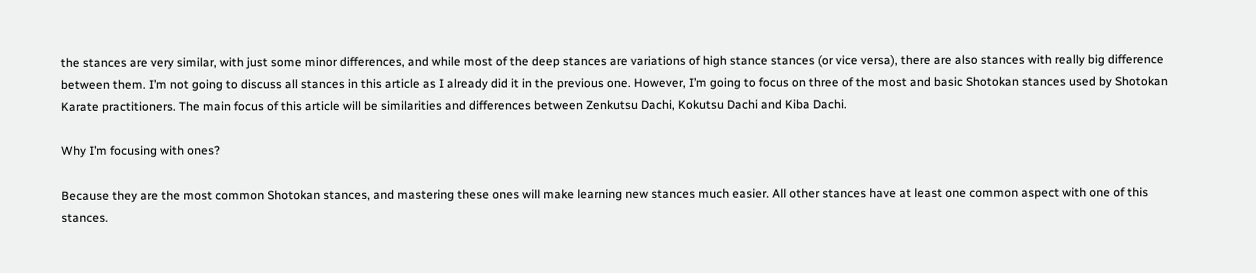the stances are very similar, with just some minor differences, and while most of the deep stances are variations of high stance stances (or vice versa), there are also stances with really big difference between them. I’m not going to discuss all stances in this article as I already did it in the previous one. However, I’m going to focus on three of the most and basic Shotokan stances used by Shotokan Karate practitioners. The main focus of this article will be similarities and differences between Zenkutsu Dachi, Kokutsu Dachi and Kiba Dachi.

Why I’m focusing with ones?

Because they are the most common Shotokan stances, and mastering these ones will make learning new stances much easier. All other stances have at least one common aspect with one of this stances.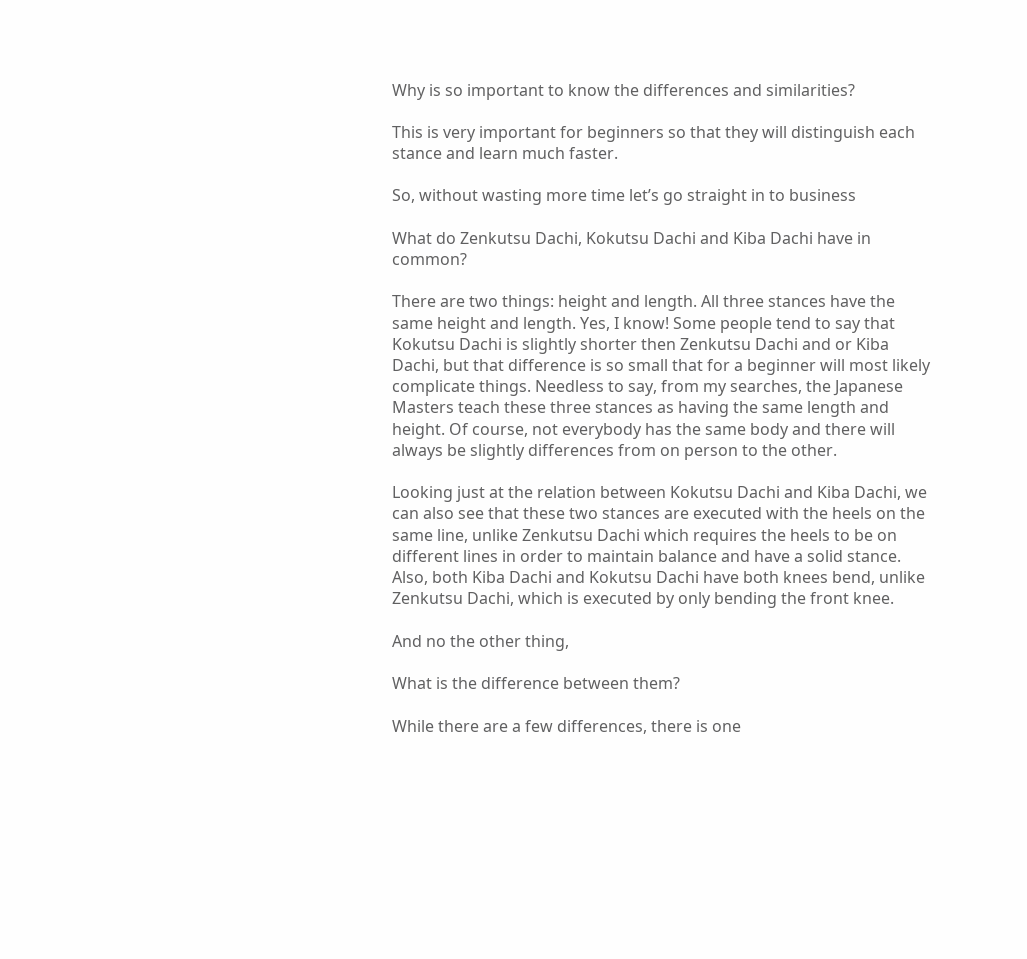Why is so important to know the differences and similarities?

This is very important for beginners so that they will distinguish each stance and learn much faster.

So, without wasting more time let’s go straight in to business

What do Zenkutsu Dachi, Kokutsu Dachi and Kiba Dachi have in common?

There are two things: height and length. All three stances have the same height and length. Yes, I know! Some people tend to say that Kokutsu Dachi is slightly shorter then Zenkutsu Dachi and or Kiba Dachi, but that difference is so small that for a beginner will most likely complicate things. Needless to say, from my searches, the Japanese Masters teach these three stances as having the same length and height. Of course, not everybody has the same body and there will always be slightly differences from on person to the other.

Looking just at the relation between Kokutsu Dachi and Kiba Dachi, we can also see that these two stances are executed with the heels on the same line, unlike Zenkutsu Dachi which requires the heels to be on different lines in order to maintain balance and have a solid stance. Also, both Kiba Dachi and Kokutsu Dachi have both knees bend, unlike Zenkutsu Dachi, which is executed by only bending the front knee.

And no the other thing,

What is the difference between them?

While there are a few differences, there is one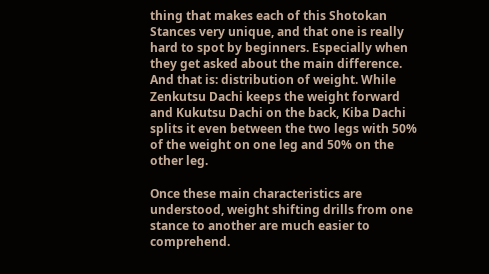thing that makes each of this Shotokan Stances very unique, and that one is really hard to spot by beginners. Especially when they get asked about the main difference. And that is: distribution of weight. While Zenkutsu Dachi keeps the weight forward and Kukutsu Dachi on the back, Kiba Dachi splits it even between the two legs with 50% of the weight on one leg and 50% on the other leg.

Once these main characteristics are understood, weight shifting drills from one stance to another are much easier to comprehend.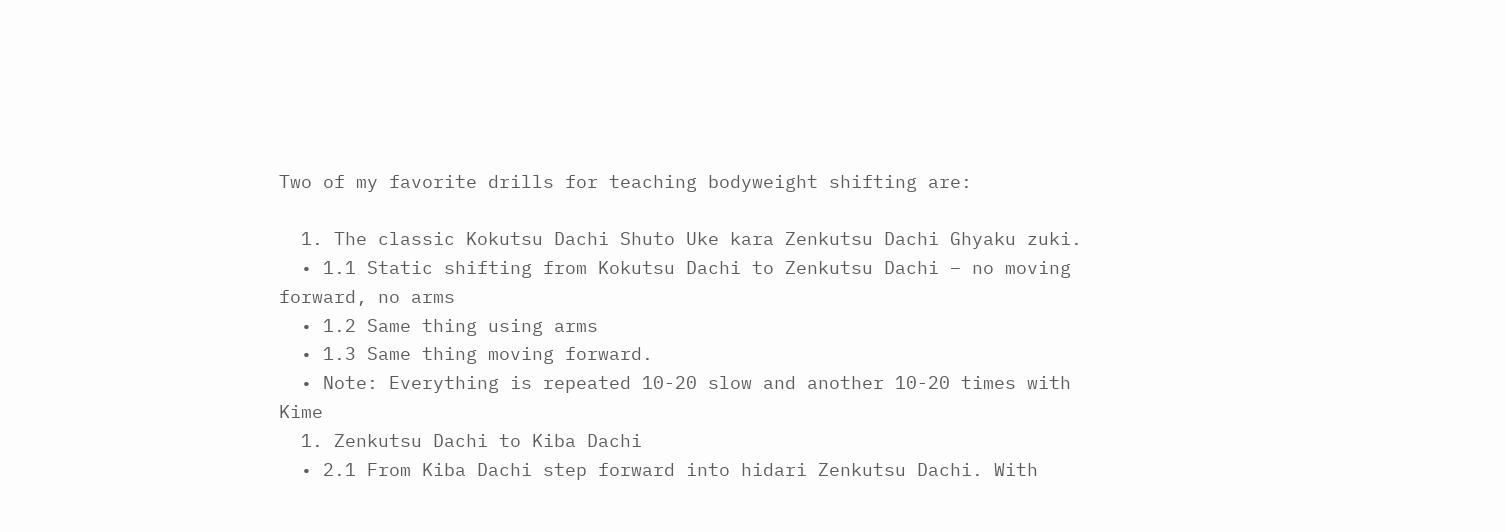Two of my favorite drills for teaching bodyweight shifting are:

  1. The classic Kokutsu Dachi Shuto Uke kara Zenkutsu Dachi Ghyaku zuki.
  • 1.1 Static shifting from Kokutsu Dachi to Zenkutsu Dachi – no moving forward, no arms
  • 1.2 Same thing using arms
  • 1.3 Same thing moving forward.
  • Note: Everything is repeated 10-20 slow and another 10-20 times with Kime
  1. Zenkutsu Dachi to Kiba Dachi
  • 2.1 From Kiba Dachi step forward into hidari Zenkutsu Dachi. With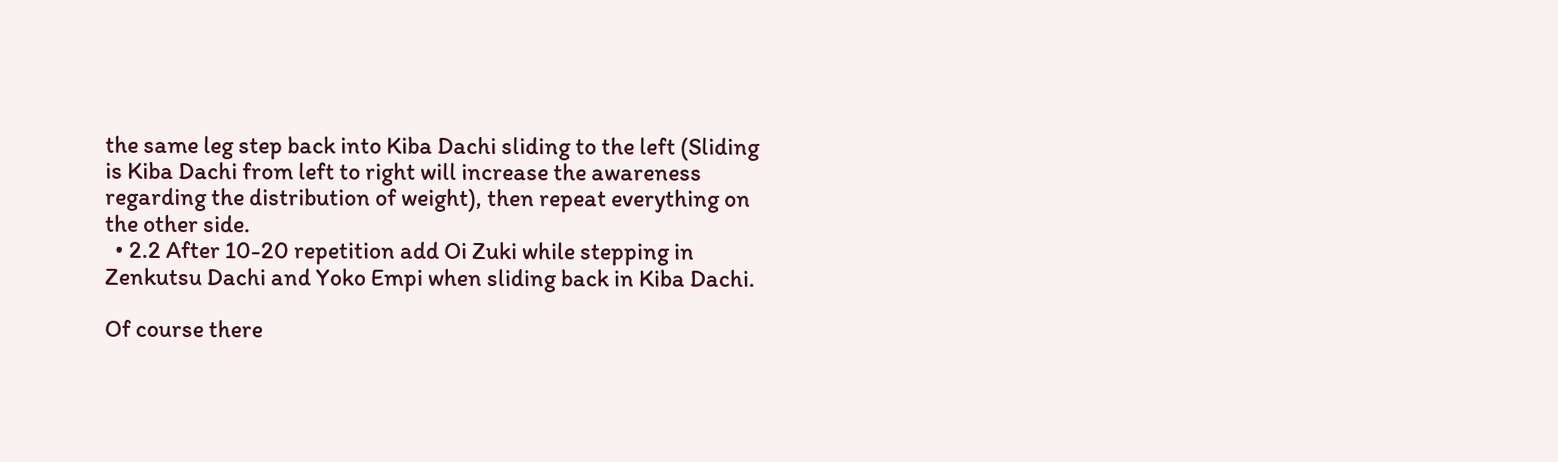the same leg step back into Kiba Dachi sliding to the left (Sliding is Kiba Dachi from left to right will increase the awareness regarding the distribution of weight), then repeat everything on the other side.
  • 2.2 After 10-20 repetition add Oi Zuki while stepping in Zenkutsu Dachi and Yoko Empi when sliding back in Kiba Dachi.

Of course there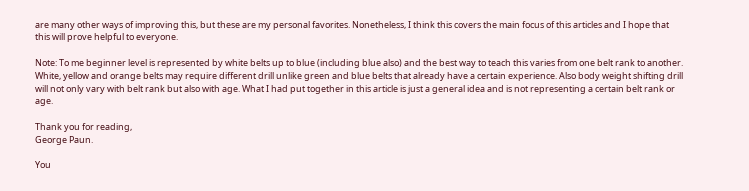are many other ways of improving this, but these are my personal favorites. Nonetheless, I think this covers the main focus of this articles and I hope that this will prove helpful to everyone.

Note: To me beginner level is represented by white belts up to blue (including blue also) and the best way to teach this varies from one belt rank to another. White, yellow and orange belts may require different drill unlike green and blue belts that already have a certain experience. Also body weight shifting drill will not only vary with belt rank but also with age. What I had put together in this article is just a general idea and is not representing a certain belt rank or age.

Thank you for reading,
George Paun.

You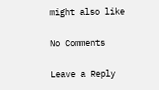might also like

No Comments

Leave a Reply